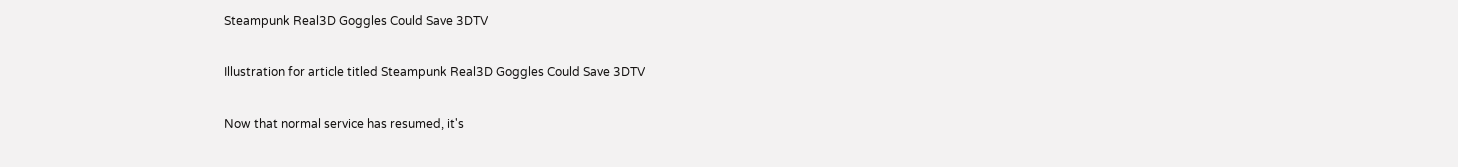Steampunk Real3D Goggles Could Save 3DTV

Illustration for article titled Steampunk Real3D Goggles Could Save 3DTV

Now that normal service has resumed, it's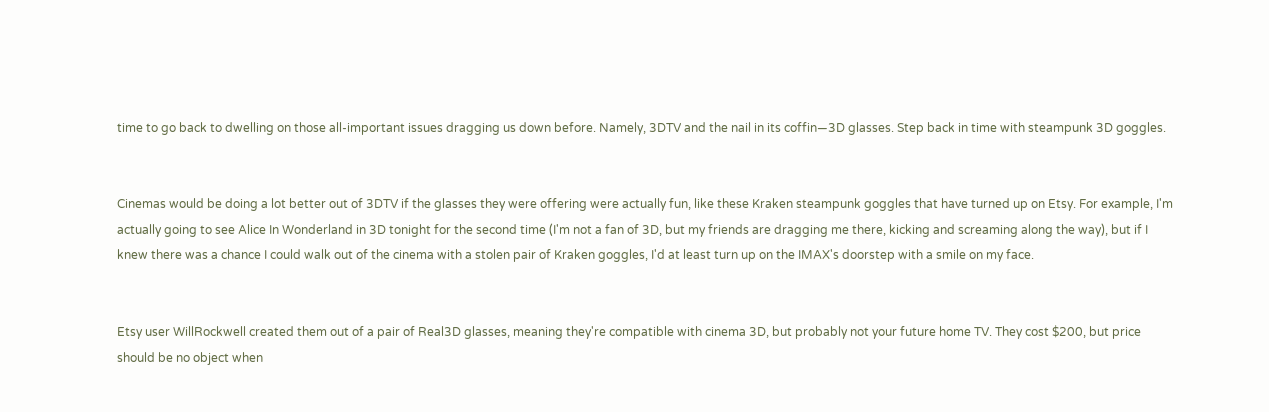time to go back to dwelling on those all-important issues dragging us down before. Namely, 3DTV and the nail in its coffin—3D glasses. Step back in time with steampunk 3D goggles.


Cinemas would be doing a lot better out of 3DTV if the glasses they were offering were actually fun, like these Kraken steampunk goggles that have turned up on Etsy. For example, I'm actually going to see Alice In Wonderland in 3D tonight for the second time (I'm not a fan of 3D, but my friends are dragging me there, kicking and screaming along the way), but if I knew there was a chance I could walk out of the cinema with a stolen pair of Kraken goggles, I'd at least turn up on the IMAX's doorstep with a smile on my face.


Etsy user WillRockwell created them out of a pair of Real3D glasses, meaning they're compatible with cinema 3D, but probably not your future home TV. They cost $200, but price should be no object when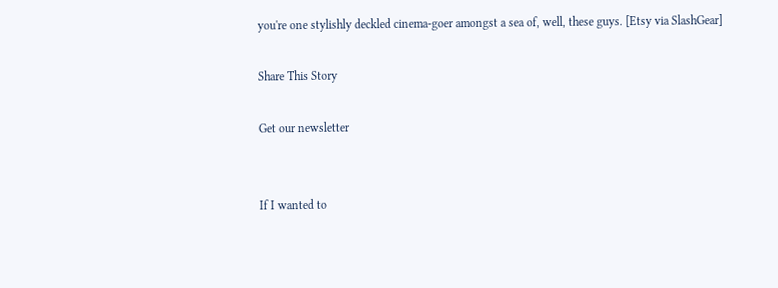you're one stylishly deckled cinema-goer amongst a sea of, well, these guys. [Etsy via SlashGear]

Share This Story

Get our newsletter


If I wanted to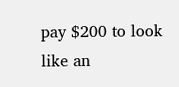pay $200 to look like an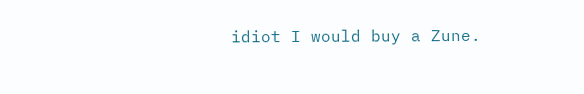idiot I would buy a Zune.